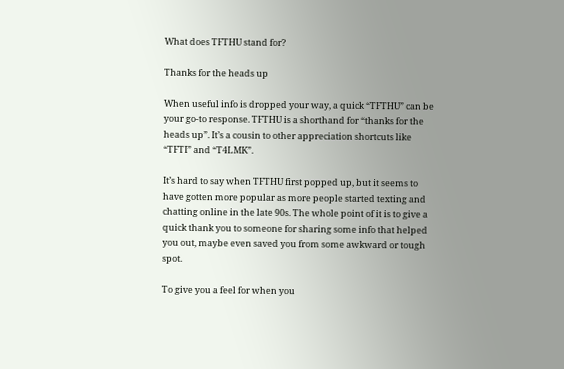What does TFTHU stand for?

Thanks for the heads up

When useful info is dropped your way, a quick “TFTHU” can be your go-to response. TFTHU is a shorthand for “thanks for the heads up”. It’s a cousin to other appreciation shortcuts like “TFTI” and “T4LMK”.

It’s hard to say when TFTHU first popped up, but it seems to have gotten more popular as more people started texting and chatting online in the late 90s. The whole point of it is to give a quick thank you to someone for sharing some info that helped you out, maybe even saved you from some awkward or tough spot.

To give you a feel for when you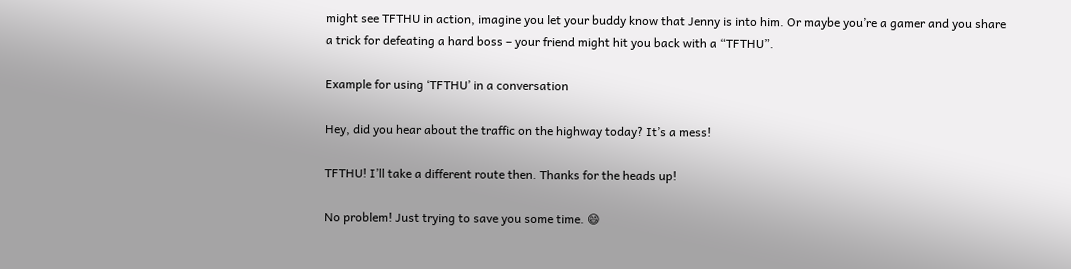might see TFTHU in action, imagine you let your buddy know that Jenny is into him. Or maybe you’re a gamer and you share a trick for defeating a hard boss – your friend might hit you back with a “TFTHU”.

Example for using ‘TFTHU’ in a conversation

Hey, did you hear about the traffic on the highway today? It’s a mess!

TFTHU! I’ll take a different route then. Thanks for the heads up!

No problem! Just trying to save you some time. 😄